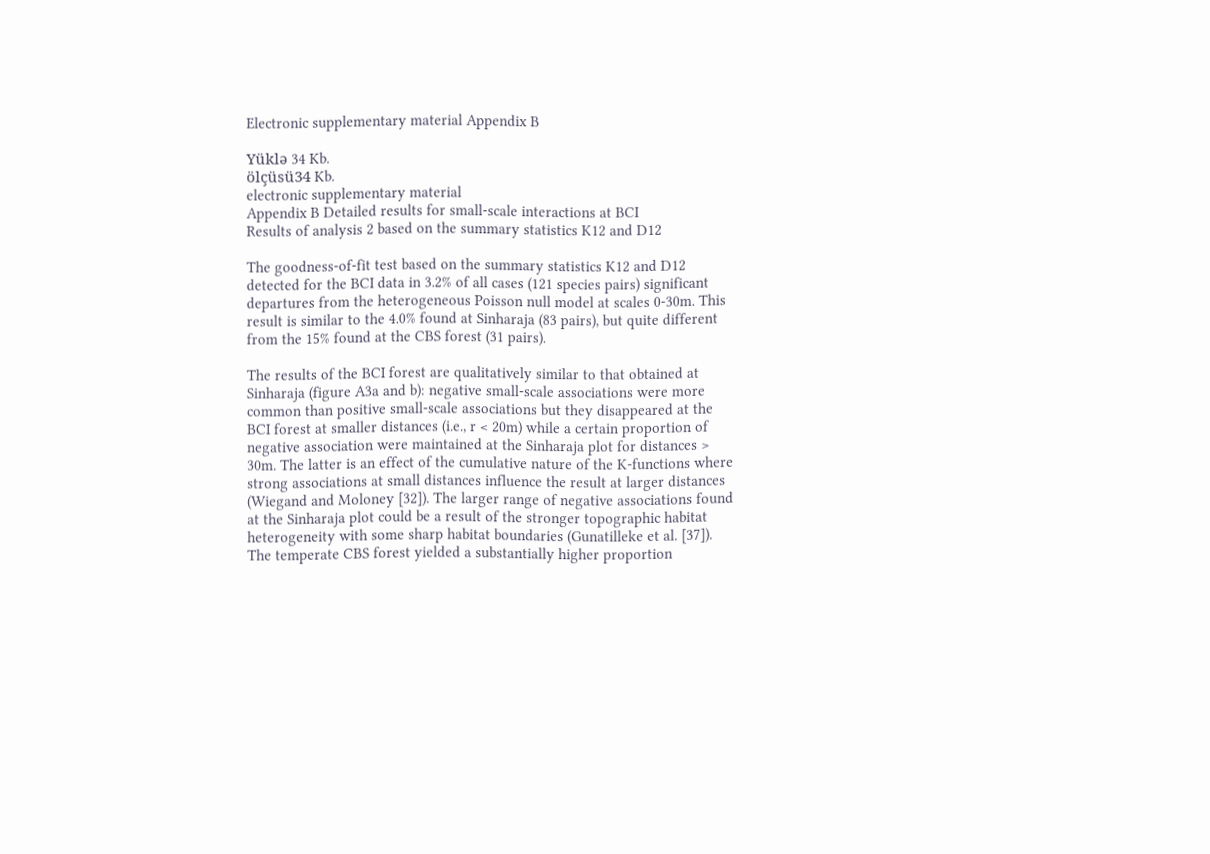Electronic supplementary material Appendix B

Yüklə 34 Kb.
ölçüsü34 Kb.
electronic supplementary material
Appendix B Detailed results for small-scale interactions at BCI
Results of analysis 2 based on the summary statistics K12 and D12

The goodness-of-fit test based on the summary statistics K12 and D12 detected for the BCI data in 3.2% of all cases (121 species pairs) significant departures from the heterogeneous Poisson null model at scales 0-30m. This result is similar to the 4.0% found at Sinharaja (83 pairs), but quite different from the 15% found at the CBS forest (31 pairs).

The results of the BCI forest are qualitatively similar to that obtained at Sinharaja (figure A3a and b): negative small-scale associations were more common than positive small-scale associations but they disappeared at the BCI forest at smaller distances (i.e., r < 20m) while a certain proportion of negative association were maintained at the Sinharaja plot for distances > 30m. The latter is an effect of the cumulative nature of the K-functions where strong associations at small distances influence the result at larger distances (Wiegand and Moloney [32]). The larger range of negative associations found at the Sinharaja plot could be a result of the stronger topographic habitat heterogeneity with some sharp habitat boundaries (Gunatilleke et al. [37]). The temperate CBS forest yielded a substantially higher proportion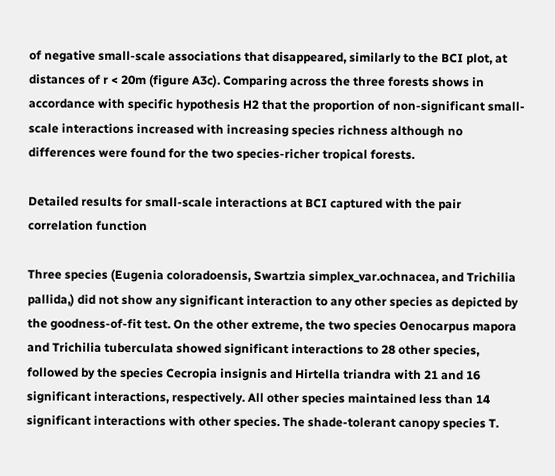of negative small-scale associations that disappeared, similarly to the BCI plot, at distances of r < 20m (figure A3c). Comparing across the three forests shows in accordance with specific hypothesis H2 that the proportion of non-significant small-scale interactions increased with increasing species richness although no differences were found for the two species-richer tropical forests.

Detailed results for small-scale interactions at BCI captured with the pair correlation function

Three species (Eugenia coloradoensis, Swartzia simplex_var.ochnacea, and Trichilia pallida,) did not show any significant interaction to any other species as depicted by the goodness-of-fit test. On the other extreme, the two species Oenocarpus mapora and Trichilia tuberculata showed significant interactions to 28 other species, followed by the species Cecropia insignis and Hirtella triandra with 21 and 16 significant interactions, respectively. All other species maintained less than 14 significant interactions with other species. The shade-tolerant canopy species T.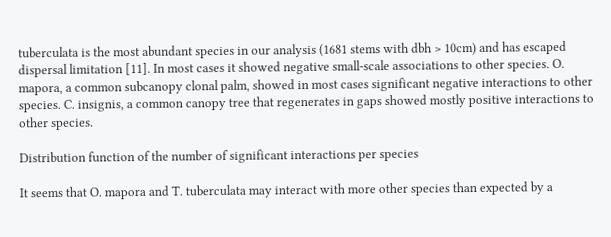tuberculata is the most abundant species in our analysis (1681 stems with dbh > 10cm) and has escaped dispersal limitation [11]. In most cases it showed negative small-scale associations to other species. O. mapora, a common subcanopy clonal palm, showed in most cases significant negative interactions to other species. C. insignis, a common canopy tree that regenerates in gaps showed mostly positive interactions to other species.

Distribution function of the number of significant interactions per species

It seems that O. mapora and T. tuberculata may interact with more other species than expected by a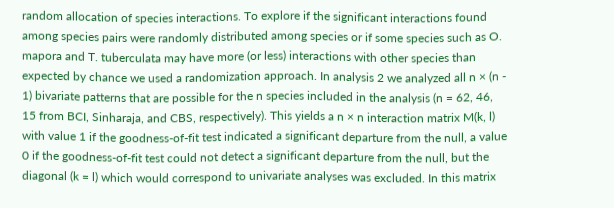random allocation of species interactions. To explore if the significant interactions found among species pairs were randomly distributed among species or if some species such as O. mapora and T. tuberculata may have more (or less) interactions with other species than expected by chance we used a randomization approach. In analysis 2 we analyzed all n × (n - 1) bivariate patterns that are possible for the n species included in the analysis (n = 62, 46, 15 from BCI, Sinharaja, and CBS, respectively). This yields a n × n interaction matrix M(k, l) with value 1 if the goodness-of-fit test indicated a significant departure from the null, a value 0 if the goodness-of-fit test could not detect a significant departure from the null, but the diagonal (k = l) which would correspond to univariate analyses was excluded. In this matrix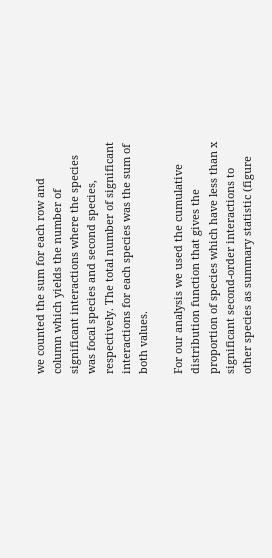we counted the sum for each row and column which yields the number of significant interactions where the species was focal species and second species, respectively. The total number of significant interactions for each species was the sum of both values.

For our analysis we used the cumulative distribution function that gives the proportion of species which have less than x significant second-order interactions to other species as summary statistic (figure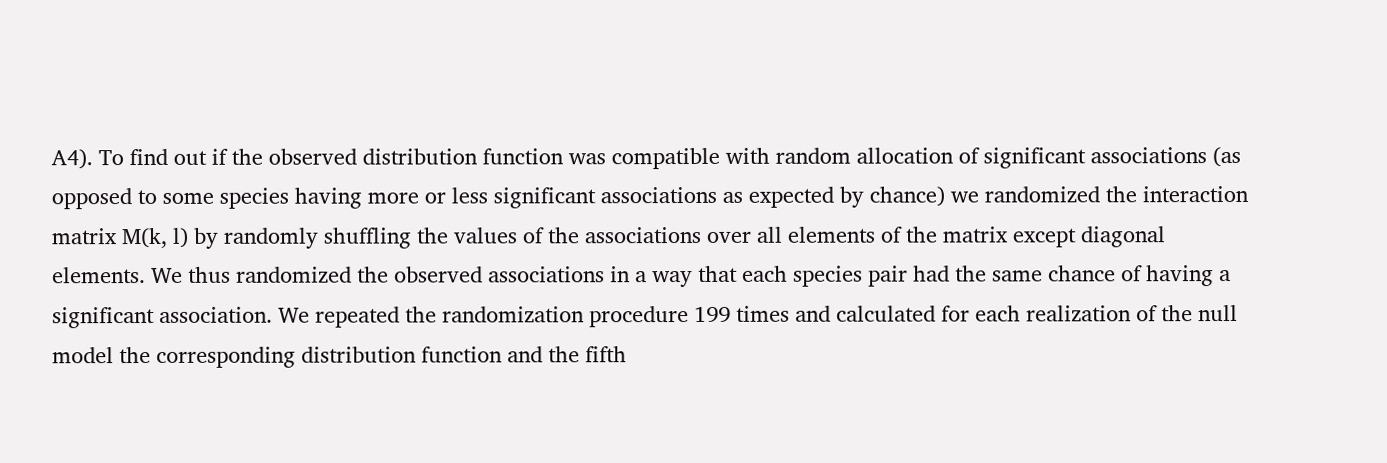A4). To find out if the observed distribution function was compatible with random allocation of significant associations (as opposed to some species having more or less significant associations as expected by chance) we randomized the interaction matrix M(k, l) by randomly shuffling the values of the associations over all elements of the matrix except diagonal elements. We thus randomized the observed associations in a way that each species pair had the same chance of having a significant association. We repeated the randomization procedure 199 times and calculated for each realization of the null model the corresponding distribution function and the fifth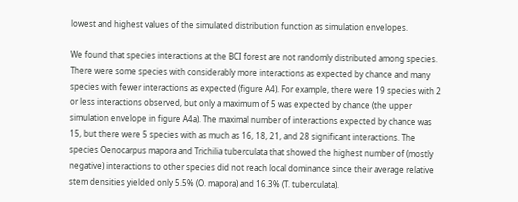lowest and highest values of the simulated distribution function as simulation envelopes.

We found that species interactions at the BCI forest are not randomly distributed among species. There were some species with considerably more interactions as expected by chance and many species with fewer interactions as expected (figure A4). For example, there were 19 species with 2 or less interactions observed, but only a maximum of 5 was expected by chance (the upper simulation envelope in figure A4a). The maximal number of interactions expected by chance was 15, but there were 5 species with as much as 16, 18, 21, and 28 significant interactions. The species Oenocarpus mapora and Trichilia tuberculata that showed the highest number of (mostly negative) interactions to other species did not reach local dominance since their average relative stem densities yielded only 5.5% (O. mapora) and 16.3% (T. tuberculata).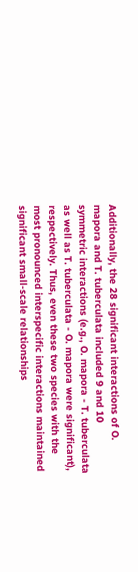Additionally, the 28 significant interactions of O. mapora and T. tuberculata included 9 and 10 symmetric interactions (e.g., O. mapora - T. tuberculata as well as T. tuberculata - O. mapora were significant), respectively. Thus, even these two species with the most pronounced interspecific interactions maintained significant small-scale relationships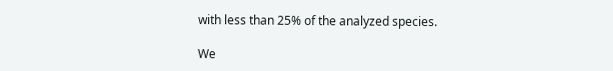with less than 25% of the analyzed species.

We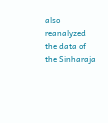also reanalyzed the data of the Sinharaja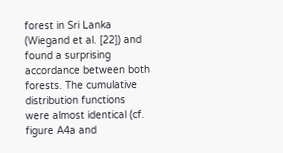forest in Sri Lanka (Wiegand et al. [22]) and found a surprising accordance between both forests. The cumulative distribution functions were almost identical (cf. figure A4a and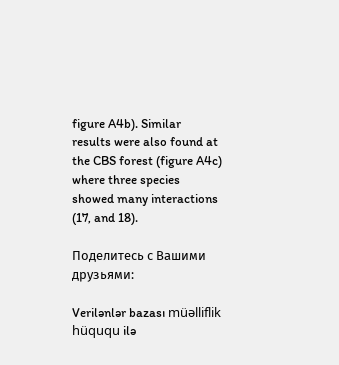figure A4b). Similar results were also found at the CBS forest (figure A4c) where three species showed many interactions (17, and 18).

Поделитесь с Вашими друзьями:

Verilənlər bazası müəlliflik hüququ ilə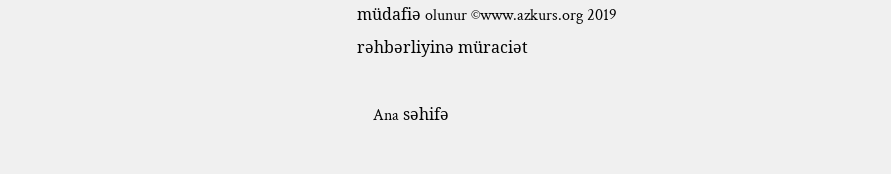müdafiə olunur ©www.azkurs.org 2019
rəhbərliyinə müraciət

    Ana səhifə